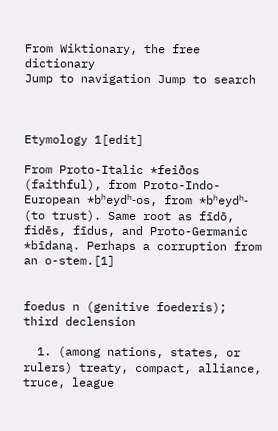From Wiktionary, the free dictionary
Jump to navigation Jump to search



Etymology 1[edit]

From Proto-Italic *feiðos (faithful), from Proto-Indo-European *bʰeydʰ-os, from *bʰeydʰ- (to trust). Same root as fīdō, fidēs, fīdus, and Proto-Germanic *bīdaną. Perhaps a corruption from an o-stem.[1]


foedus n (genitive foederis); third declension

  1. (among nations, states, or rulers) treaty, compact, alliance, truce, league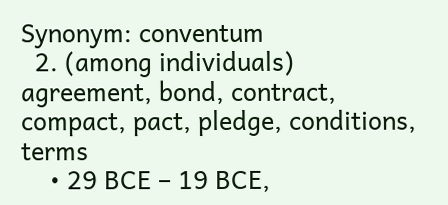Synonym: conventum
  2. (among individuals) agreement, bond, contract, compact, pact, pledge, conditions, terms
    • 29 BCE – 19 BCE,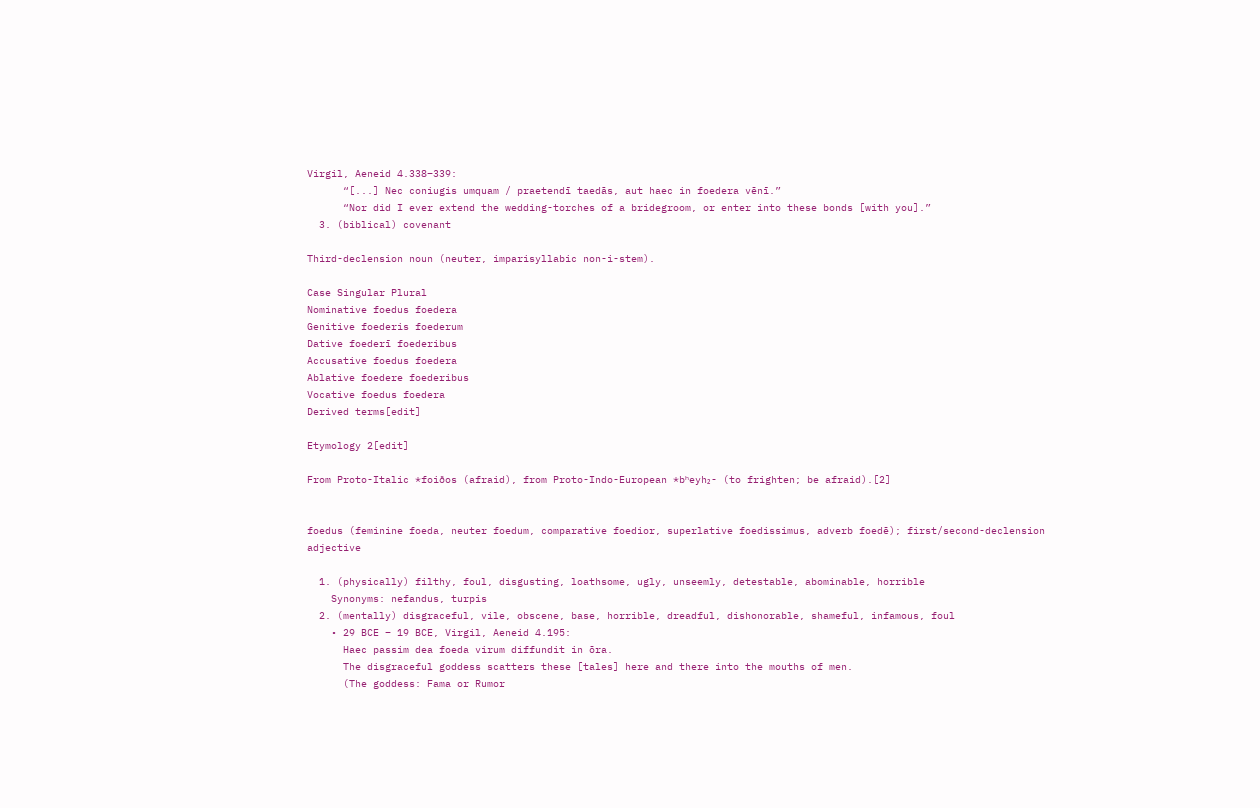Virgil, Aeneid 4.338–339:
      “[...] Nec coniugis umquam / praetendī taedās, aut haec in foedera vēnī.”
      “Nor did I ever extend the wedding-torches of a bridegroom, or enter into these bonds [with you].”
  3. (biblical) covenant

Third-declension noun (neuter, imparisyllabic non-i-stem).

Case Singular Plural
Nominative foedus foedera
Genitive foederis foederum
Dative foederī foederibus
Accusative foedus foedera
Ablative foedere foederibus
Vocative foedus foedera
Derived terms[edit]

Etymology 2[edit]

From Proto-Italic *foiðos (afraid), from Proto-Indo-European *bʰeyh₂- (to frighten; be afraid).[2]


foedus (feminine foeda, neuter foedum, comparative foedior, superlative foedissimus, adverb foedē); first/second-declension adjective

  1. (physically) filthy, foul, disgusting, loathsome, ugly, unseemly, detestable, abominable, horrible
    Synonyms: nefandus, turpis
  2. (mentally) disgraceful, vile, obscene, base, horrible, dreadful, dishonorable, shameful, infamous, foul
    • 29 BCE – 19 BCE, Virgil, Aeneid 4.195:
      Haec passim dea foeda virum diffundit in ōra.
      The disgraceful goddess scatters these [tales] here and there into the mouths of men.
      (The goddess: Fama or Rumor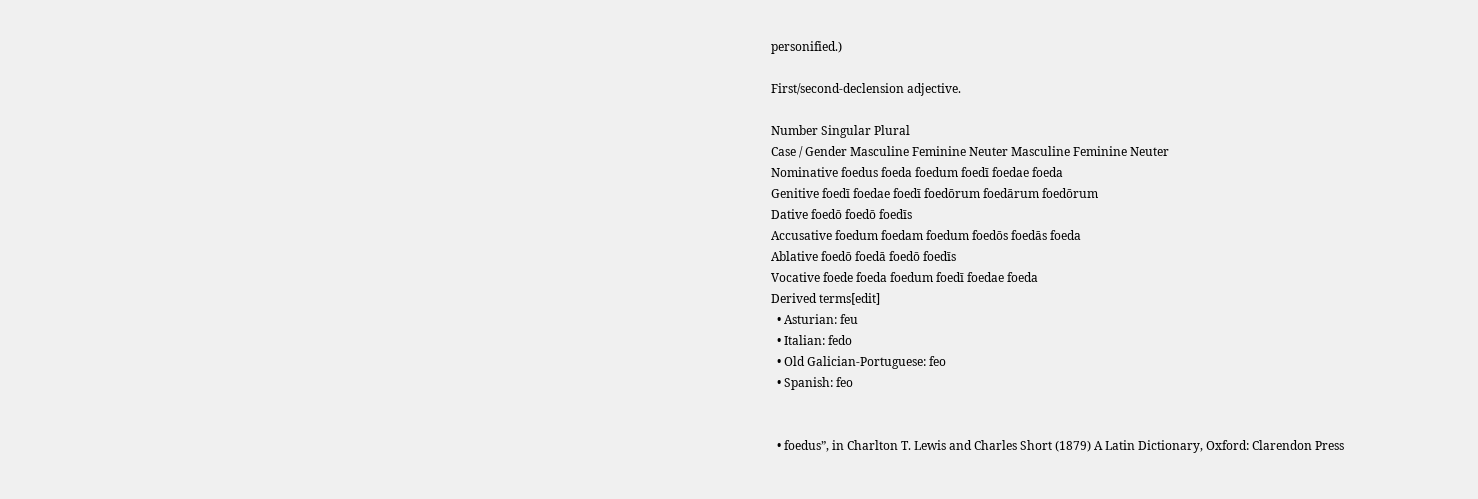personified.)

First/second-declension adjective.

Number Singular Plural
Case / Gender Masculine Feminine Neuter Masculine Feminine Neuter
Nominative foedus foeda foedum foedī foedae foeda
Genitive foedī foedae foedī foedōrum foedārum foedōrum
Dative foedō foedō foedīs
Accusative foedum foedam foedum foedōs foedās foeda
Ablative foedō foedā foedō foedīs
Vocative foede foeda foedum foedī foedae foeda
Derived terms[edit]
  • Asturian: feu
  • Italian: fedo
  • Old Galician-Portuguese: feo
  • Spanish: feo


  • foedus”, in Charlton T. Lewis and Charles Short (1879) A Latin Dictionary, Oxford: Clarendon Press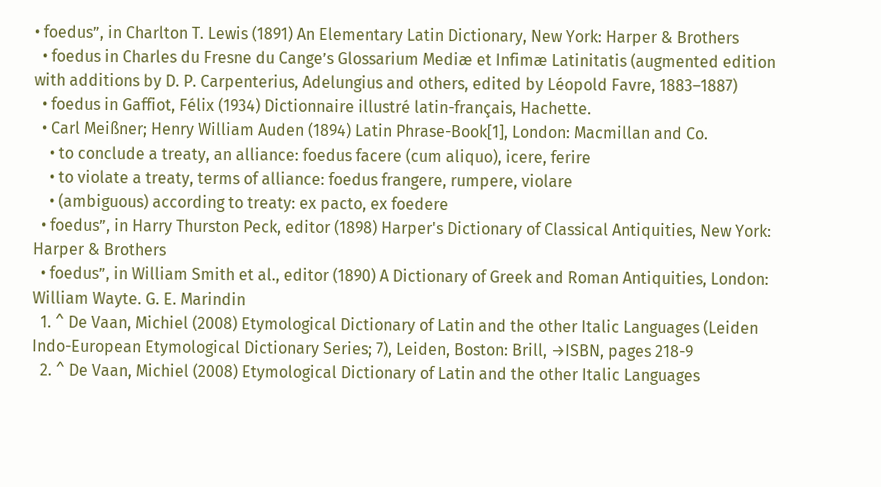• foedus”, in Charlton T. Lewis (1891) An Elementary Latin Dictionary, New York: Harper & Brothers
  • foedus in Charles du Fresne du Cange’s Glossarium Mediæ et Infimæ Latinitatis (augmented edition with additions by D. P. Carpenterius, Adelungius and others, edited by Léopold Favre, 1883–1887)
  • foedus in Gaffiot, Félix (1934) Dictionnaire illustré latin-français, Hachette.
  • Carl Meißner; Henry William Auden (1894) Latin Phrase-Book[1], London: Macmillan and Co.
    • to conclude a treaty, an alliance: foedus facere (cum aliquo), icere, ferire
    • to violate a treaty, terms of alliance: foedus frangere, rumpere, violare
    • (ambiguous) according to treaty: ex pacto, ex foedere
  • foedus”, in Harry Thurston Peck, editor (1898) Harper's Dictionary of Classical Antiquities, New York: Harper & Brothers
  • foedus”, in William Smith et al., editor (1890) A Dictionary of Greek and Roman Antiquities, London: William Wayte. G. E. Marindin
  1. ^ De Vaan, Michiel (2008) Etymological Dictionary of Latin and the other Italic Languages (Leiden Indo-European Etymological Dictionary Series; 7), Leiden, Boston: Brill, →ISBN, pages 218-9
  2. ^ De Vaan, Michiel (2008) Etymological Dictionary of Latin and the other Italic Languages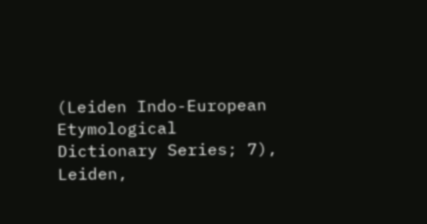(Leiden Indo-European Etymological Dictionary Series; 7), Leiden,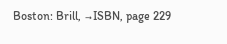Boston: Brill, →ISBN, page 229